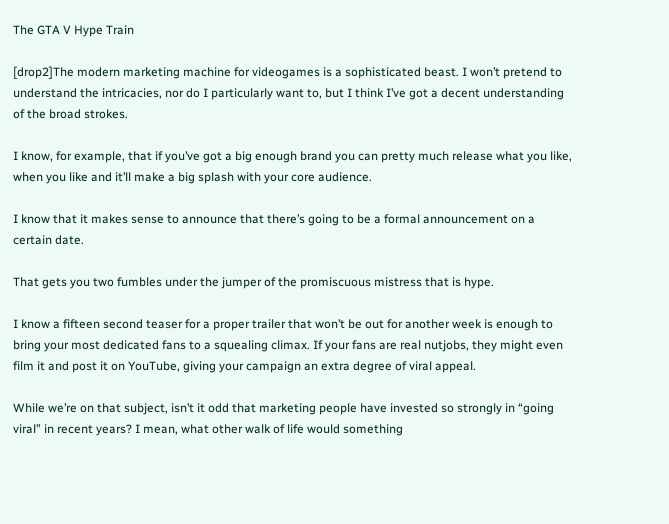The GTA V Hype Train

[drop2]The modern marketing machine for videogames is a sophisticated beast. I won’t pretend to understand the intricacies, nor do I particularly want to, but I think I’ve got a decent understanding of the broad strokes.

I know, for example, that if you’ve got a big enough brand you can pretty much release what you like, when you like and it’ll make a big splash with your core audience.

I know that it makes sense to announce that there’s going to be a formal announcement on a certain date.

That gets you two fumbles under the jumper of the promiscuous mistress that is hype.

I know a fifteen second teaser for a proper trailer that won’t be out for another week is enough to bring your most dedicated fans to a squealing climax. If your fans are real nutjobs, they might even film it and post it on YouTube, giving your campaign an extra degree of viral appeal.

While we’re on that subject, isn’t it odd that marketing people have invested so strongly in “going viral” in recent years? I mean, what other walk of life would something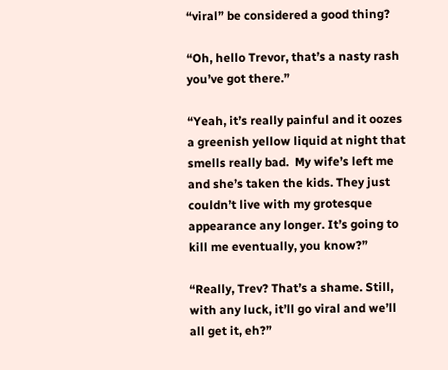“viral” be considered a good thing?

“Oh, hello Trevor, that’s a nasty rash you’ve got there.”

“Yeah, it’s really painful and it oozes a greenish yellow liquid at night that smells really bad.  My wife’s left me and she’s taken the kids. They just couldn’t live with my grotesque appearance any longer. It’s going to kill me eventually, you know?”

“Really, Trev? That’s a shame. Still, with any luck, it’ll go viral and we’ll all get it, eh?”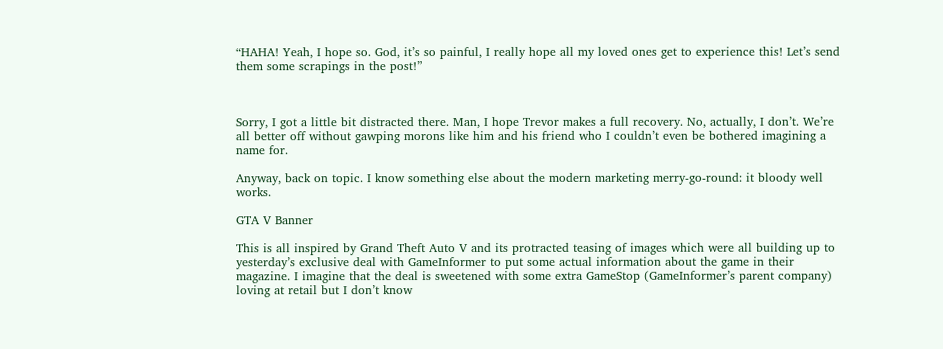“HAHA! Yeah, I hope so. God, it’s so painful, I really hope all my loved ones get to experience this! Let’s send them some scrapings in the post!”



Sorry, I got a little bit distracted there. Man, I hope Trevor makes a full recovery. No, actually, I don’t. We’re all better off without gawping morons like him and his friend who I couldn’t even be bothered imagining a name for.

Anyway, back on topic. I know something else about the modern marketing merry-go-round: it bloody well works.

GTA V Banner

This is all inspired by Grand Theft Auto V and its protracted teasing of images which were all building up to yesterday’s exclusive deal with GameInformer to put some actual information about the game in their magazine. I imagine that the deal is sweetened with some extra GameStop (GameInformer’s parent company) loving at retail but I don’t know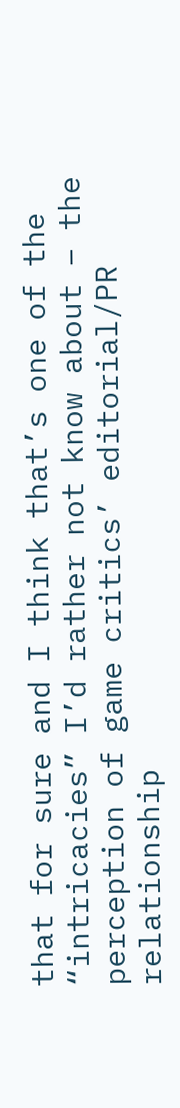that for sure and I think that’s one of the “intricacies” I’d rather not know about – the perception of game critics’ editorial/PR relationship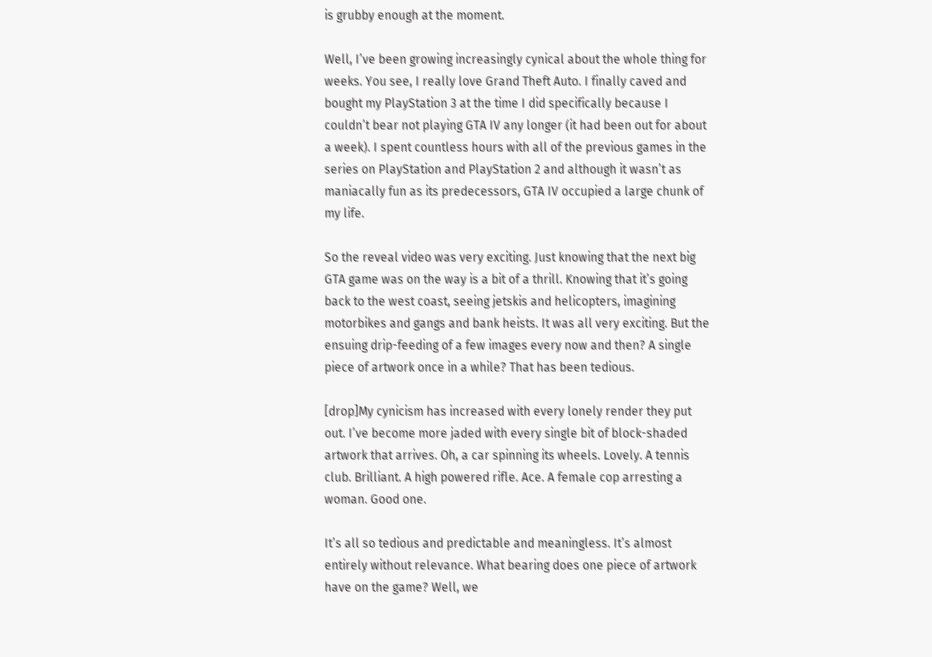is grubby enough at the moment.

Well, I’ve been growing increasingly cynical about the whole thing for weeks. You see, I really love Grand Theft Auto. I finally caved and bought my PlayStation 3 at the time I did specifically because I couldn’t bear not playing GTA IV any longer (it had been out for about a week). I spent countless hours with all of the previous games in the series on PlayStation and PlayStation 2 and although it wasn’t as maniacally fun as its predecessors, GTA IV occupied a large chunk of my life.

So the reveal video was very exciting. Just knowing that the next big GTA game was on the way is a bit of a thrill. Knowing that it’s going back to the west coast, seeing jetskis and helicopters, imagining motorbikes and gangs and bank heists. It was all very exciting. But the ensuing drip-feeding of a few images every now and then? A single piece of artwork once in a while? That has been tedious.

[drop]My cynicism has increased with every lonely render they put out. I’ve become more jaded with every single bit of block-shaded artwork that arrives. Oh, a car spinning its wheels. Lovely. A tennis club. Brilliant. A high powered rifle. Ace. A female cop arresting a woman. Good one.

It’s all so tedious and predictable and meaningless. It’s almost entirely without relevance. What bearing does one piece of artwork have on the game? Well, we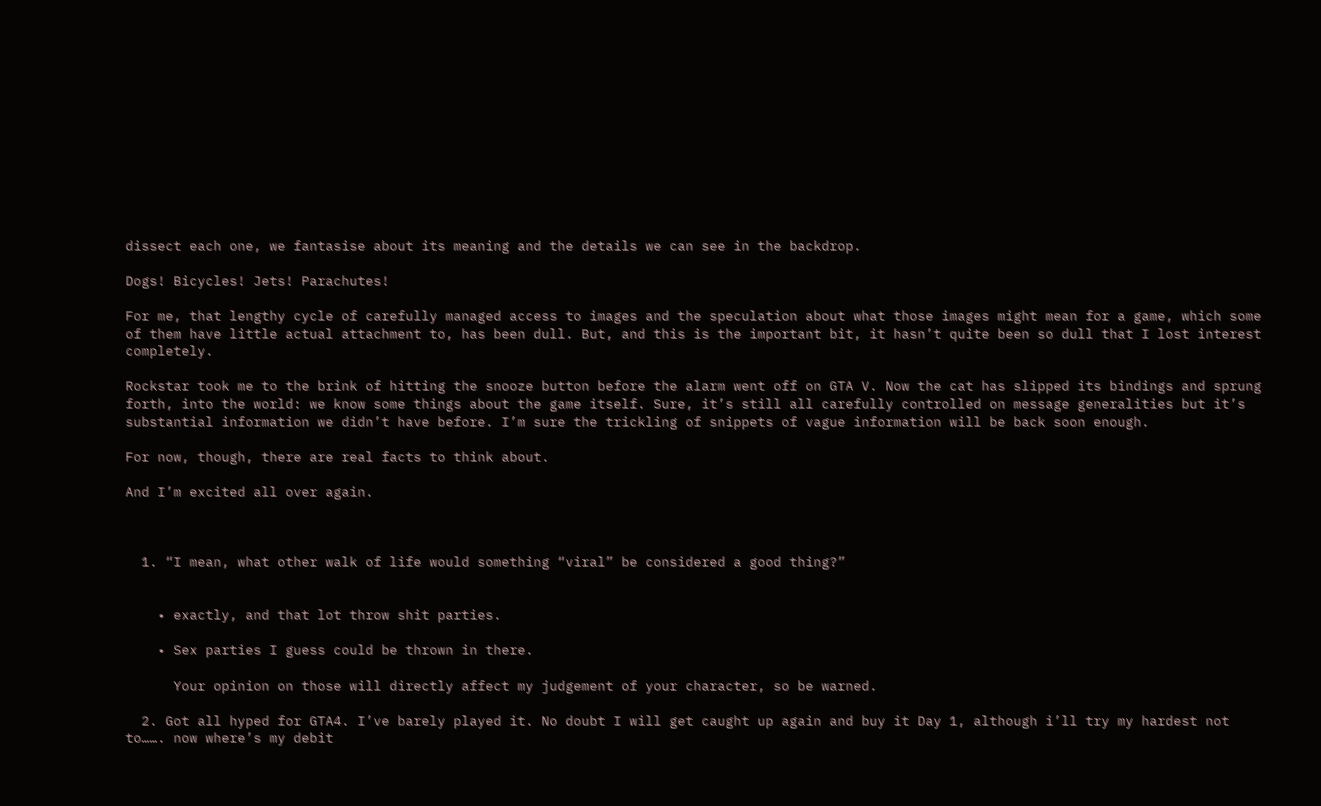dissect each one, we fantasise about its meaning and the details we can see in the backdrop.

Dogs! Bicycles! Jets! Parachutes!

For me, that lengthy cycle of carefully managed access to images and the speculation about what those images might mean for a game, which some of them have little actual attachment to, has been dull. But, and this is the important bit, it hasn’t quite been so dull that I lost interest completely.

Rockstar took me to the brink of hitting the snooze button before the alarm went off on GTA V. Now the cat has slipped its bindings and sprung forth, into the world: we know some things about the game itself. Sure, it’s still all carefully controlled on message generalities but it’s substantial information we didn’t have before. I’m sure the trickling of snippets of vague information will be back soon enough.

For now, though, there are real facts to think about.

And I’m excited all over again.



  1. “I mean, what other walk of life would something “viral” be considered a good thing?”


    • exactly, and that lot throw shit parties.

    • Sex parties I guess could be thrown in there.

      Your opinion on those will directly affect my judgement of your character, so be warned.

  2. Got all hyped for GTA4. I’ve barely played it. No doubt I will get caught up again and buy it Day 1, although i’ll try my hardest not to……. now where’s my debit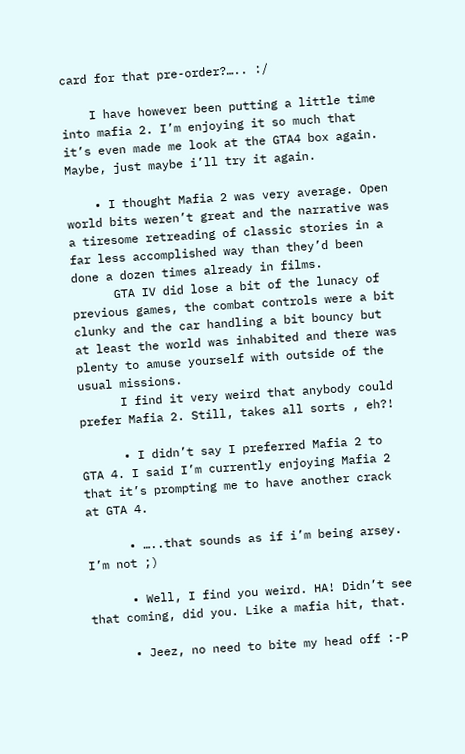card for that pre-order?….. :/

    I have however been putting a little time into mafia 2. I’m enjoying it so much that it’s even made me look at the GTA4 box again. Maybe, just maybe i’ll try it again.

    • I thought Mafia 2 was very average. Open world bits weren’t great and the narrative was a tiresome retreading of classic stories in a far less accomplished way than they’d been done a dozen times already in films.
      GTA IV did lose a bit of the lunacy of previous games, the combat controls were a bit clunky and the car handling a bit bouncy but at least the world was inhabited and there was plenty to amuse yourself with outside of the usual missions.
      I find it very weird that anybody could prefer Mafia 2. Still, takes all sorts , eh?!

      • I didn’t say I preferred Mafia 2 to GTA 4. I said I’m currently enjoying Mafia 2 that it’s prompting me to have another crack at GTA 4.

      • …..that sounds as if i’m being arsey. I’m not ;)

      • Well, I find you weird. HA! Didn’t see that coming, did you. Like a mafia hit, that.

      • Jeez, no need to bite my head off :-P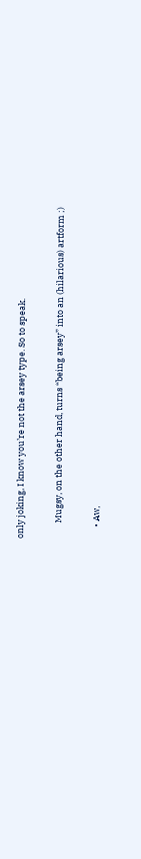only joking, I know you’re not the arsey type. So to speak.

        Mugsy, on the other hand, turns “being arsey” into an (hilarious) artform ;)

      • Aw,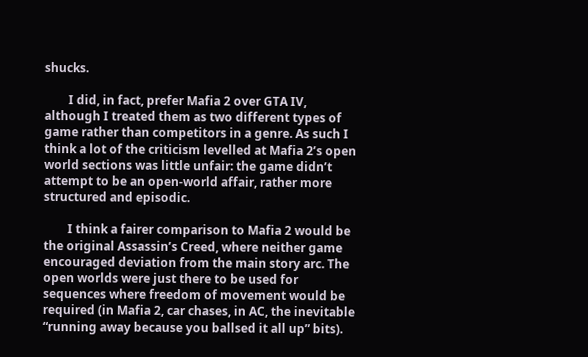shucks.

        I did, in fact, prefer Mafia 2 over GTA IV, although I treated them as two different types of game rather than competitors in a genre. As such I think a lot of the criticism levelled at Mafia 2’s open world sections was little unfair: the game didn’t attempt to be an open-world affair, rather more structured and episodic.

        I think a fairer comparison to Mafia 2 would be the original Assassin’s Creed, where neither game encouraged deviation from the main story arc. The open worlds were just there to be used for sequences where freedom of movement would be required (in Mafia 2, car chases, in AC, the inevitable “running away because you ballsed it all up” bits).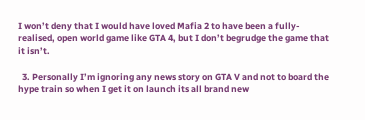I won’t deny that I would have loved Mafia 2 to have been a fully-realised, open world game like GTA 4, but I don’t begrudge the game that it isn’t.

  3. Personally I’m ignoring any news story on GTA V and not to board the hype train so when I get it on launch its all brand new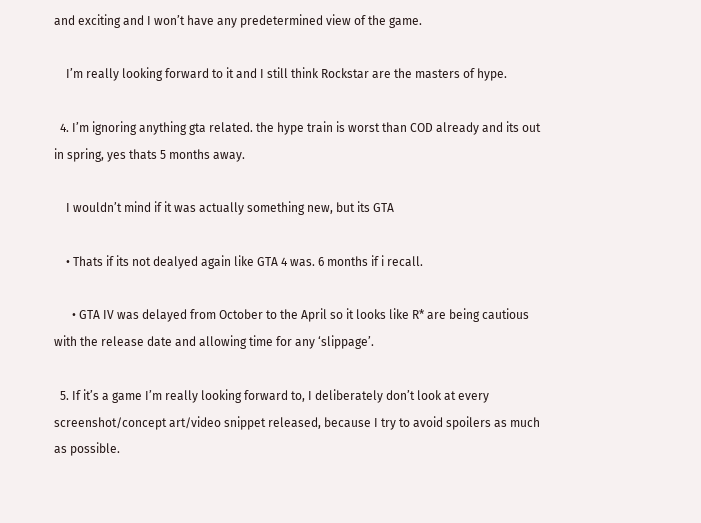and exciting and I won’t have any predetermined view of the game.

    I’m really looking forward to it and I still think Rockstar are the masters of hype.

  4. I’m ignoring anything gta related. the hype train is worst than COD already and its out in spring, yes thats 5 months away.

    I wouldn’t mind if it was actually something new, but its GTA

    • Thats if its not dealyed again like GTA 4 was. 6 months if i recall.

      • GTA IV was delayed from October to the April so it looks like R* are being cautious with the release date and allowing time for any ‘slippage’.

  5. If it’s a game I’m really looking forward to, I deliberately don’t look at every screenshot/concept art/video snippet released, because I try to avoid spoilers as much as possible.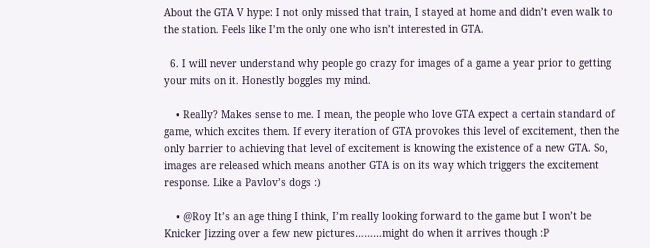About the GTA V hype: I not only missed that train, I stayed at home and didn’t even walk to the station. Feels like I’m the only one who isn’t interested in GTA.

  6. I will never understand why people go crazy for images of a game a year prior to getting your mits on it. Honestly boggles my mind.

    • Really? Makes sense to me. I mean, the people who love GTA expect a certain standard of game, which excites them. If every iteration of GTA provokes this level of excitement, then the only barrier to achieving that level of excitement is knowing the existence of a new GTA. So, images are released which means another GTA is on its way which triggers the excitement response. Like a Pavlov’s dogs :)

    • @Roy It’s an age thing I think, I’m really looking forward to the game but I won’t be Knicker Jizzing over a few new pictures………might do when it arrives though :P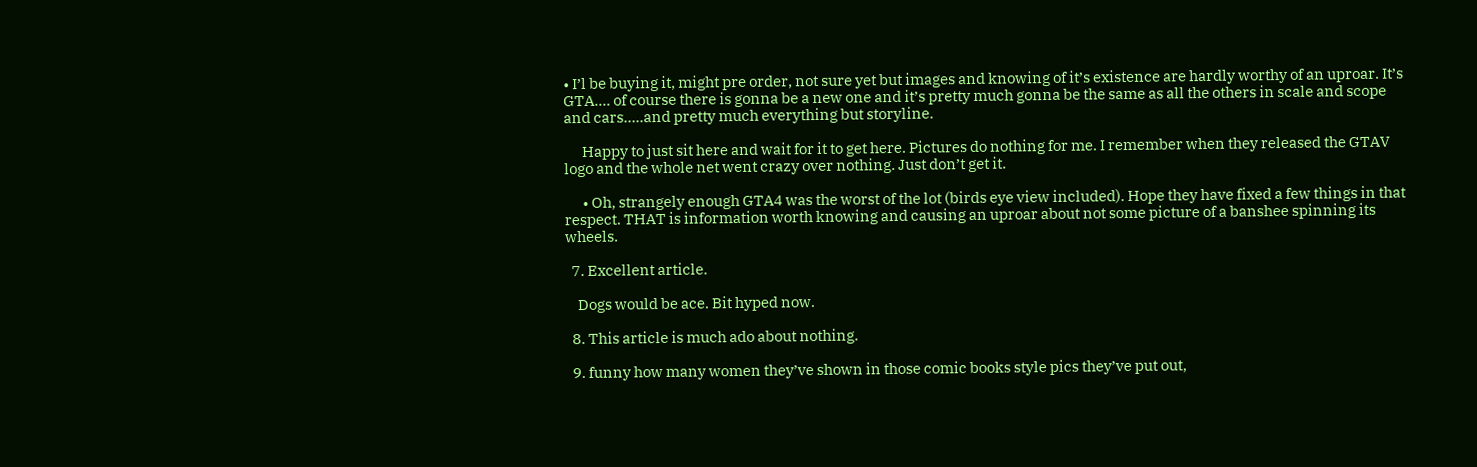• I’l be buying it, might pre order, not sure yet but images and knowing of it’s existence are hardly worthy of an uproar. It’s GTA…. of course there is gonna be a new one and it’s pretty much gonna be the same as all the others in scale and scope and cars…..and pretty much everything but storyline.

      Happy to just sit here and wait for it to get here. Pictures do nothing for me. I remember when they released the GTAV logo and the whole net went crazy over nothing. Just don’t get it.

      • Oh, strangely enough GTA4 was the worst of the lot (birds eye view included). Hope they have fixed a few things in that respect. THAT is information worth knowing and causing an uproar about not some picture of a banshee spinning its wheels.

  7. Excellent article.

    Dogs would be ace. Bit hyped now.

  8. This article is much ado about nothing.

  9. funny how many women they’ve shown in those comic books style pics they’ve put out,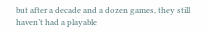but after a decade and a dozen games, they still haven’t had a playable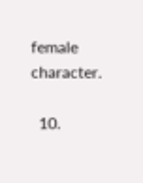female character.

  10.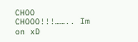CHOO CHOOO!!!…….. Im on xD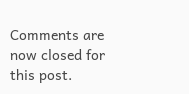Comments are now closed for this post.